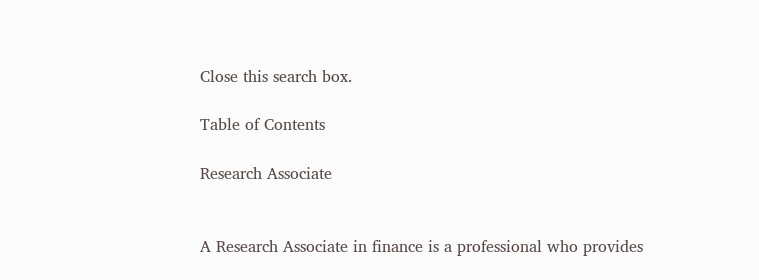Close this search box.

Table of Contents

Research Associate


A Research Associate in finance is a professional who provides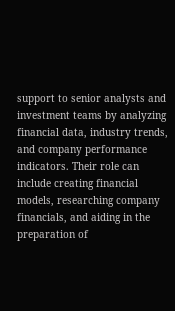support to senior analysts and investment teams by analyzing financial data, industry trends, and company performance indicators. Their role can include creating financial models, researching company financials, and aiding in the preparation of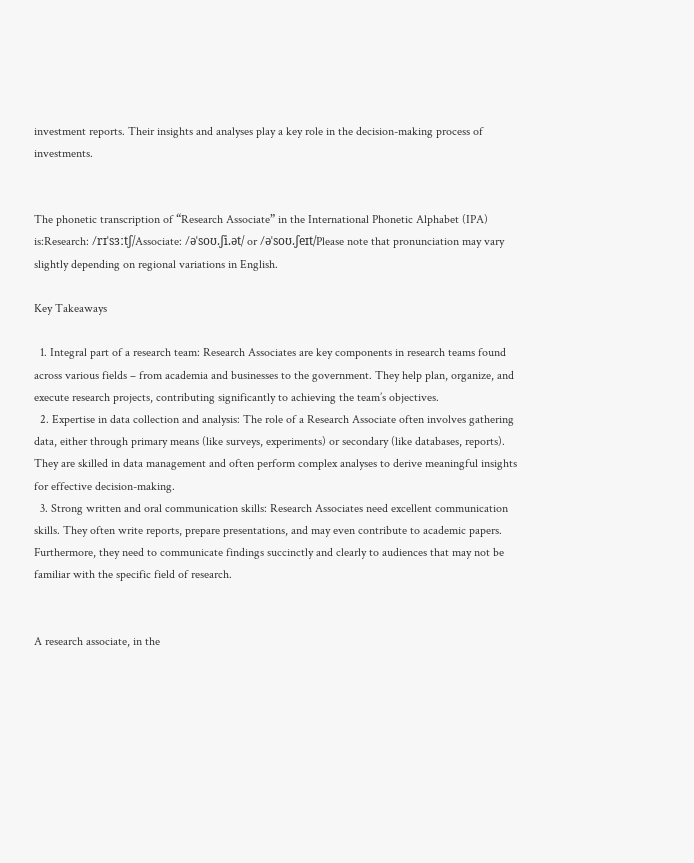investment reports. Their insights and analyses play a key role in the decision-making process of investments.


The phonetic transcription of “Research Associate” in the International Phonetic Alphabet (IPA) is:Research: /rɪˈsɜːtʃ/Associate: /əˈsoʊ.ʃi.ət/ or /əˈsoʊ.ʃeɪt/Please note that pronunciation may vary slightly depending on regional variations in English.

Key Takeaways

  1. Integral part of a research team: Research Associates are key components in research teams found across various fields – from academia and businesses to the government. They help plan, organize, and execute research projects, contributing significantly to achieving the team’s objectives.
  2. Expertise in data collection and analysis: The role of a Research Associate often involves gathering data, either through primary means (like surveys, experiments) or secondary (like databases, reports). They are skilled in data management and often perform complex analyses to derive meaningful insights for effective decision-making.
  3. Strong written and oral communication skills: Research Associates need excellent communication skills. They often write reports, prepare presentations, and may even contribute to academic papers. Furthermore, they need to communicate findings succinctly and clearly to audiences that may not be familiar with the specific field of research.


A research associate, in the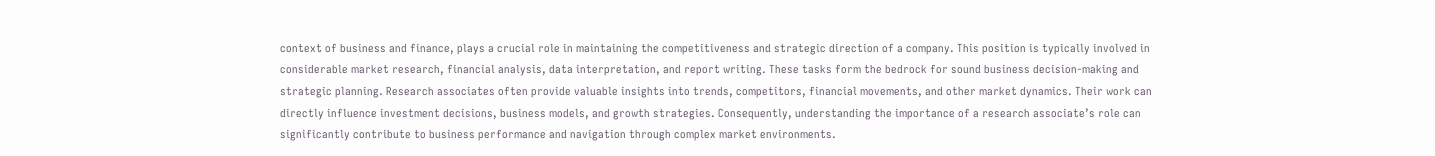context of business and finance, plays a crucial role in maintaining the competitiveness and strategic direction of a company. This position is typically involved in considerable market research, financial analysis, data interpretation, and report writing. These tasks form the bedrock for sound business decision-making and strategic planning. Research associates often provide valuable insights into trends, competitors, financial movements, and other market dynamics. Their work can directly influence investment decisions, business models, and growth strategies. Consequently, understanding the importance of a research associate’s role can significantly contribute to business performance and navigation through complex market environments.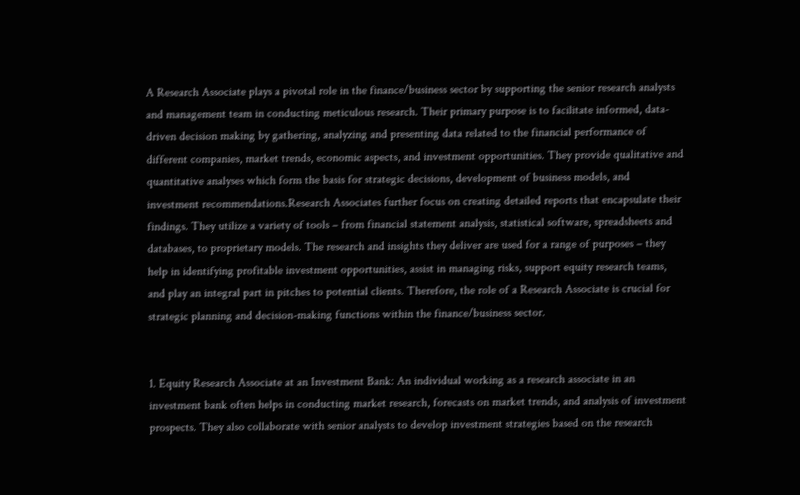A Research Associate plays a pivotal role in the finance/business sector by supporting the senior research analysts and management team in conducting meticulous research. Their primary purpose is to facilitate informed, data-driven decision making by gathering, analyzing and presenting data related to the financial performance of different companies, market trends, economic aspects, and investment opportunities. They provide qualitative and quantitative analyses which form the basis for strategic decisions, development of business models, and investment recommendations.Research Associates further focus on creating detailed reports that encapsulate their findings. They utilize a variety of tools – from financial statement analysis, statistical software, spreadsheets and databases, to proprietary models. The research and insights they deliver are used for a range of purposes – they help in identifying profitable investment opportunities, assist in managing risks, support equity research teams, and play an integral part in pitches to potential clients. Therefore, the role of a Research Associate is crucial for strategic planning and decision-making functions within the finance/business sector.


1. Equity Research Associate at an Investment Bank: An individual working as a research associate in an investment bank often helps in conducting market research, forecasts on market trends, and analysis of investment prospects. They also collaborate with senior analysts to develop investment strategies based on the research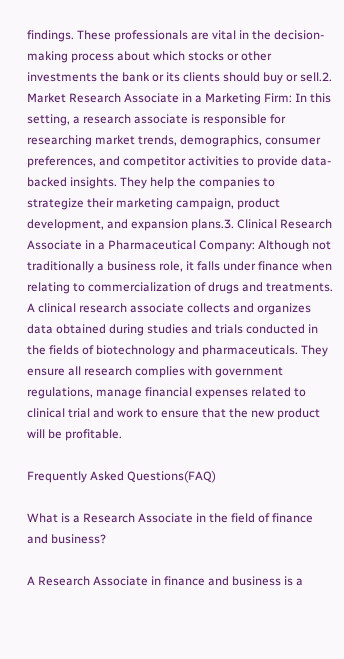findings. These professionals are vital in the decision-making process about which stocks or other investments the bank or its clients should buy or sell.2. Market Research Associate in a Marketing Firm: In this setting, a research associate is responsible for researching market trends, demographics, consumer preferences, and competitor activities to provide data-backed insights. They help the companies to strategize their marketing campaign, product development, and expansion plans.3. Clinical Research Associate in a Pharmaceutical Company: Although not traditionally a business role, it falls under finance when relating to commercialization of drugs and treatments. A clinical research associate collects and organizes data obtained during studies and trials conducted in the fields of biotechnology and pharmaceuticals. They ensure all research complies with government regulations, manage financial expenses related to clinical trial and work to ensure that the new product will be profitable.

Frequently Asked Questions(FAQ)

What is a Research Associate in the field of finance and business?

A Research Associate in finance and business is a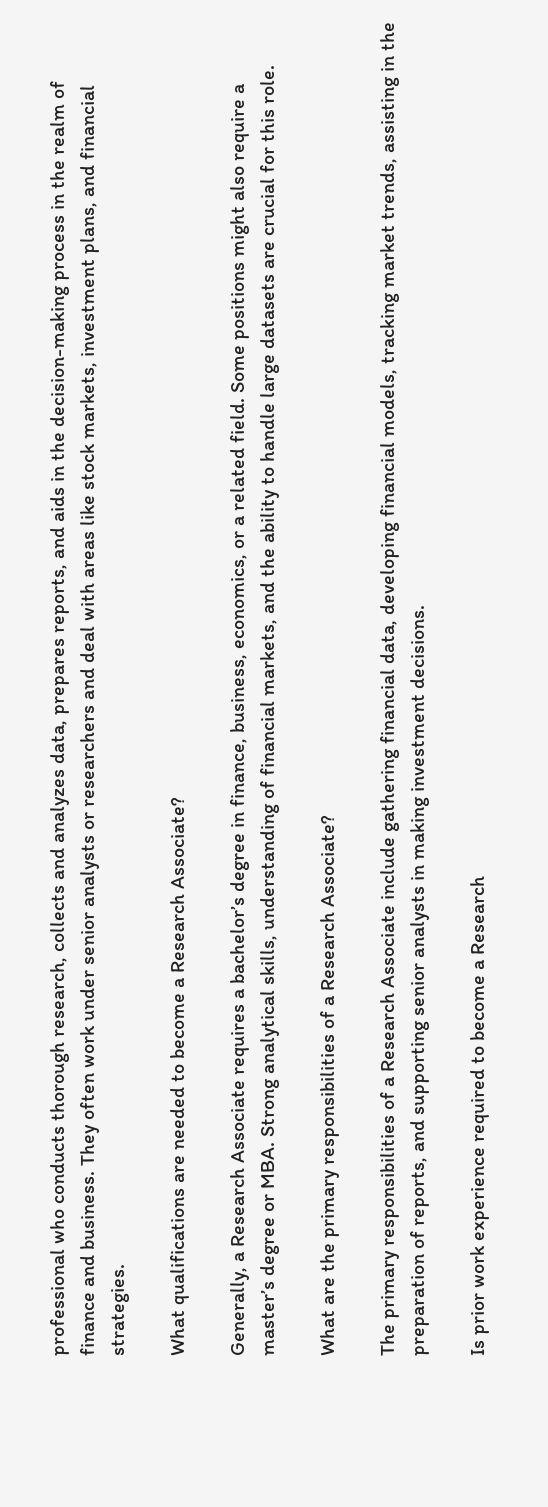professional who conducts thorough research, collects and analyzes data, prepares reports, and aids in the decision-making process in the realm of finance and business. They often work under senior analysts or researchers and deal with areas like stock markets, investment plans, and financial strategies.

What qualifications are needed to become a Research Associate?

Generally, a Research Associate requires a bachelor’s degree in finance, business, economics, or a related field. Some positions might also require a master’s degree or MBA. Strong analytical skills, understanding of financial markets, and the ability to handle large datasets are crucial for this role.

What are the primary responsibilities of a Research Associate?

The primary responsibilities of a Research Associate include gathering financial data, developing financial models, tracking market trends, assisting in the preparation of reports, and supporting senior analysts in making investment decisions.

Is prior work experience required to become a Research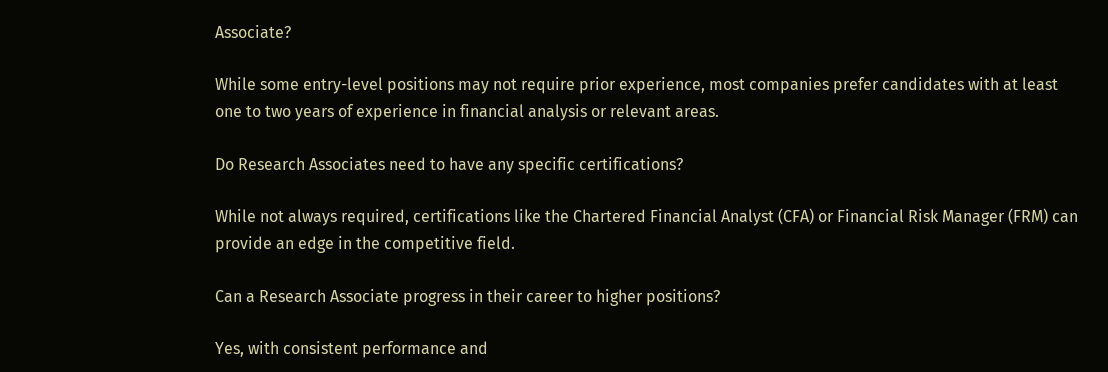Associate?

While some entry-level positions may not require prior experience, most companies prefer candidates with at least one to two years of experience in financial analysis or relevant areas.

Do Research Associates need to have any specific certifications?

While not always required, certifications like the Chartered Financial Analyst (CFA) or Financial Risk Manager (FRM) can provide an edge in the competitive field.

Can a Research Associate progress in their career to higher positions?

Yes, with consistent performance and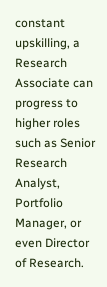constant upskilling, a Research Associate can progress to higher roles such as Senior Research Analyst, Portfolio Manager, or even Director of Research.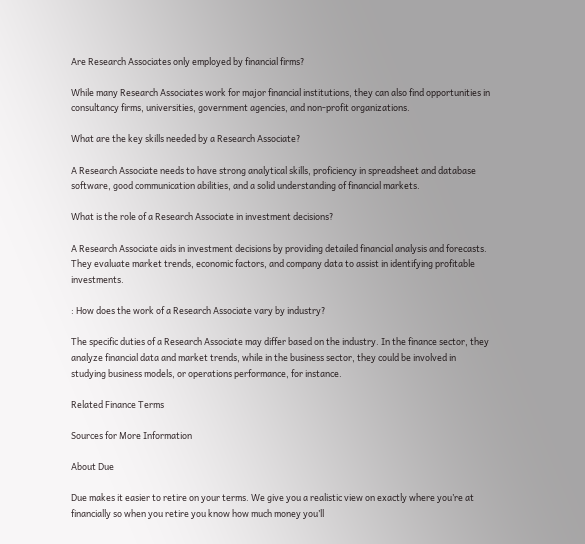Are Research Associates only employed by financial firms?

While many Research Associates work for major financial institutions, they can also find opportunities in consultancy firms, universities, government agencies, and non-profit organizations.

What are the key skills needed by a Research Associate?

A Research Associate needs to have strong analytical skills, proficiency in spreadsheet and database software, good communication abilities, and a solid understanding of financial markets.

What is the role of a Research Associate in investment decisions?

A Research Associate aids in investment decisions by providing detailed financial analysis and forecasts. They evaluate market trends, economic factors, and company data to assist in identifying profitable investments.

: How does the work of a Research Associate vary by industry?

The specific duties of a Research Associate may differ based on the industry. In the finance sector, they analyze financial data and market trends, while in the business sector, they could be involved in studying business models, or operations performance, for instance.

Related Finance Terms

Sources for More Information

About Due

Due makes it easier to retire on your terms. We give you a realistic view on exactly where you’re at financially so when you retire you know how much money you’ll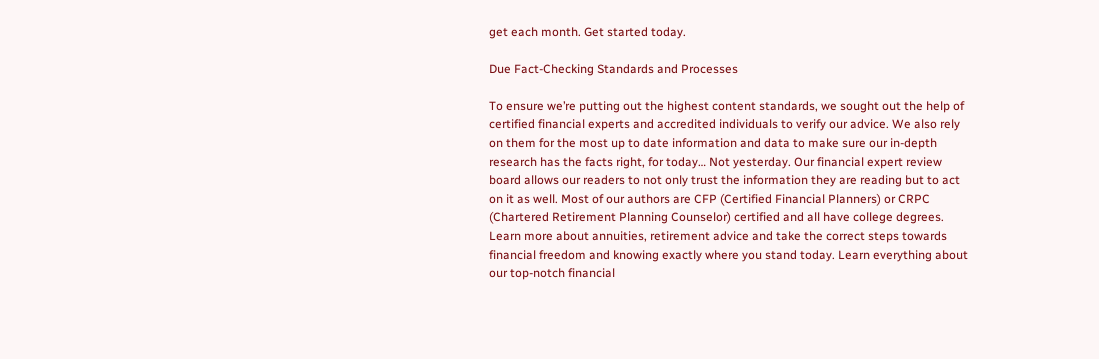get each month. Get started today.

Due Fact-Checking Standards and Processes

To ensure we’re putting out the highest content standards, we sought out the help of certified financial experts and accredited individuals to verify our advice. We also rely on them for the most up to date information and data to make sure our in-depth research has the facts right, for today… Not yesterday. Our financial expert review board allows our readers to not only trust the information they are reading but to act on it as well. Most of our authors are CFP (Certified Financial Planners) or CRPC (Chartered Retirement Planning Counselor) certified and all have college degrees. Learn more about annuities, retirement advice and take the correct steps towards financial freedom and knowing exactly where you stand today. Learn everything about our top-notch financial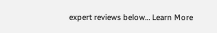expert reviews below… Learn More